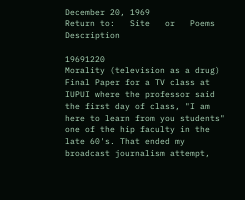December 20, 1969
Return to:   Site   or   Poems   Description

19691220                              Morality (television as a drug)
Final Paper for a TV class at IUPUI where the professor said the first day of class, "I am here to learn from you students"
one of the hip faculty in the late 60's. That ended my broadcast journalism attempt,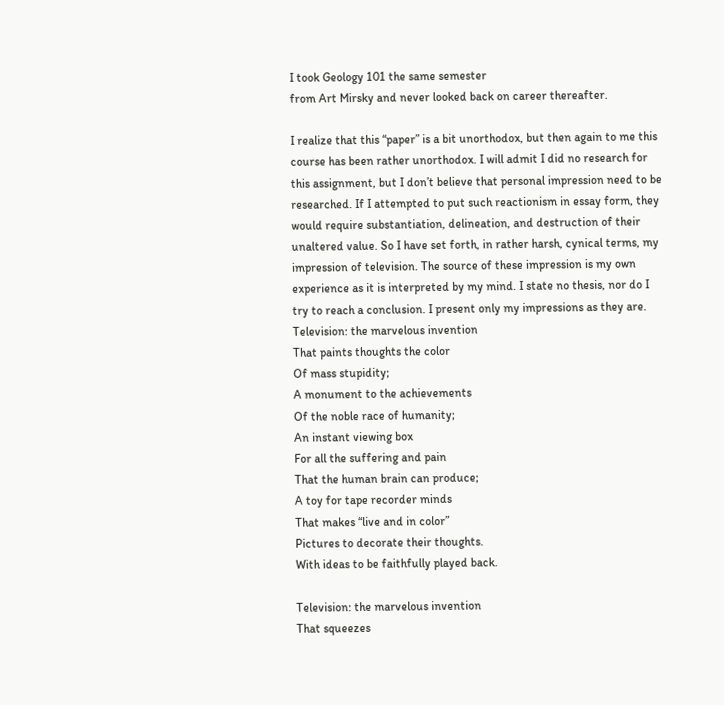I took Geology 101 the same semester
from Art Mirsky and never looked back on career thereafter.

I realize that this “paper” is a bit unorthodox, but then again to me this course has been rather unorthodox. I will admit I did no research for this assignment, but I don’t believe that personal impression need to be researched. If I attempted to put such reactionism in essay form, they would require substantiation, delineation, and destruction of their unaltered value. So I have set forth, in rather harsh, cynical terms, my impression of television. The source of these impression is my own experience as it is interpreted by my mind. I state no thesis, nor do I try to reach a conclusion. I present only my impressions as they are.
Television: the marvelous invention
That paints thoughts the color
Of mass stupidity;
A monument to the achievements
Of the noble race of humanity;
An instant viewing box
For all the suffering and pain
That the human brain can produce;
A toy for tape recorder minds
That makes “live and in color”
Pictures to decorate their thoughts.
With ideas to be faithfully played back.

Television: the marvelous invention
That squeezes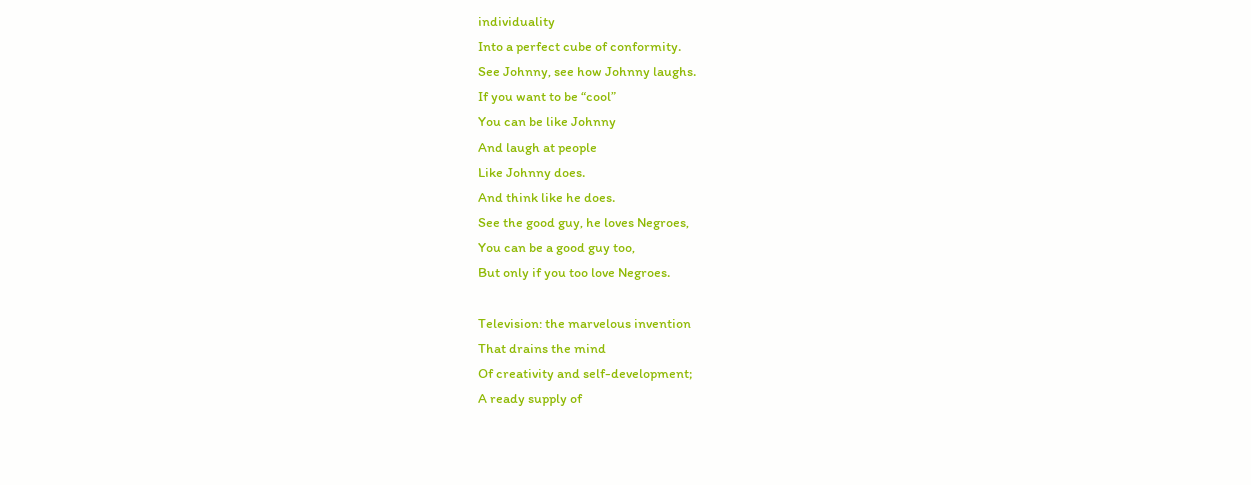individuality
Into a perfect cube of conformity.
See Johnny, see how Johnny laughs.
If you want to be “cool”
You can be like Johnny
And laugh at people
Like Johnny does.
And think like he does.
See the good guy, he loves Negroes,
You can be a good guy too,
But only if you too love Negroes.

Television: the marvelous invention
That drains the mind
Of creativity and self-development;
A ready supply of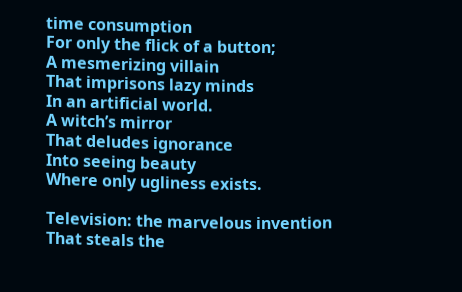time consumption
For only the flick of a button;
A mesmerizing villain
That imprisons lazy minds
In an artificial world.
A witch’s mirror
That deludes ignorance
Into seeing beauty
Where only ugliness exists.

Television: the marvelous invention
That steals the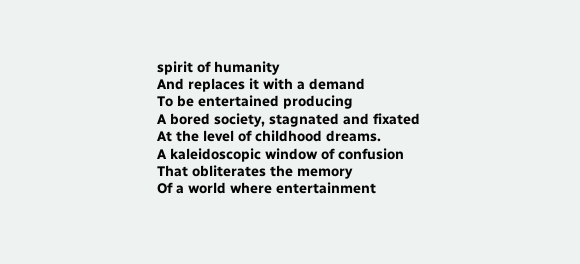spirit of humanity
And replaces it with a demand
To be entertained producing
A bored society, stagnated and fixated
At the level of childhood dreams.
A kaleidoscopic window of confusion
That obliterates the memory
Of a world where entertainment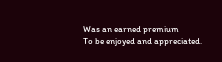Was an earned premium
To be enjoyed and appreciated.